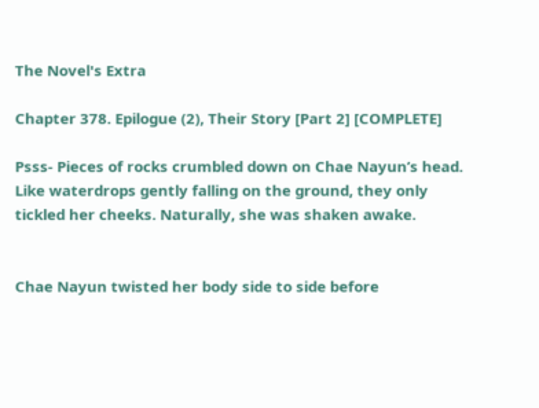The Novel's Extra

Chapter 378. Epilogue (2), Their Story [Part 2] [COMPLETE]

Psss- Pieces of rocks crumbled down on Chae Nayun’s head. Like waterdrops gently falling on the ground, they only tickled her cheeks. Naturally, she was shaken awake.


Chae Nayun twisted her body side to side before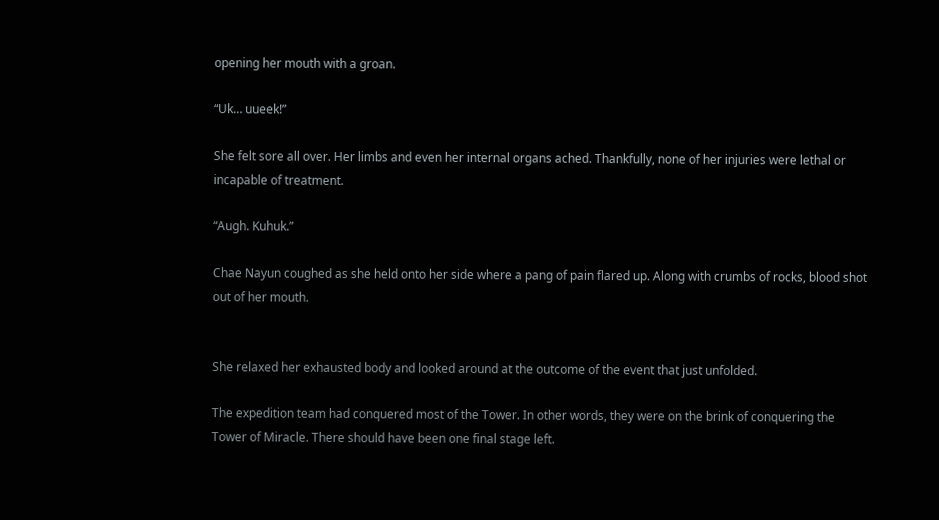opening her mouth with a groan.

“Uk… uueek!”

She felt sore all over. Her limbs and even her internal organs ached. Thankfully, none of her injuries were lethal or incapable of treatment.

“Augh. Kuhuk.”

Chae Nayun coughed as she held onto her side where a pang of pain flared up. Along with crumbs of rocks, blood shot out of her mouth.


She relaxed her exhausted body and looked around at the outcome of the event that just unfolded.

The expedition team had conquered most of the Tower. In other words, they were on the brink of conquering the Tower of Miracle. There should have been one final stage left.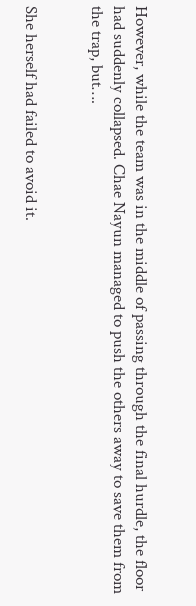However, while the team was in the middle of passing through the final hurdle, the floor had suddenly collapsed. Chae Nayun managed to push the others away to save them from the trap, but….


She herself had failed to avoid it.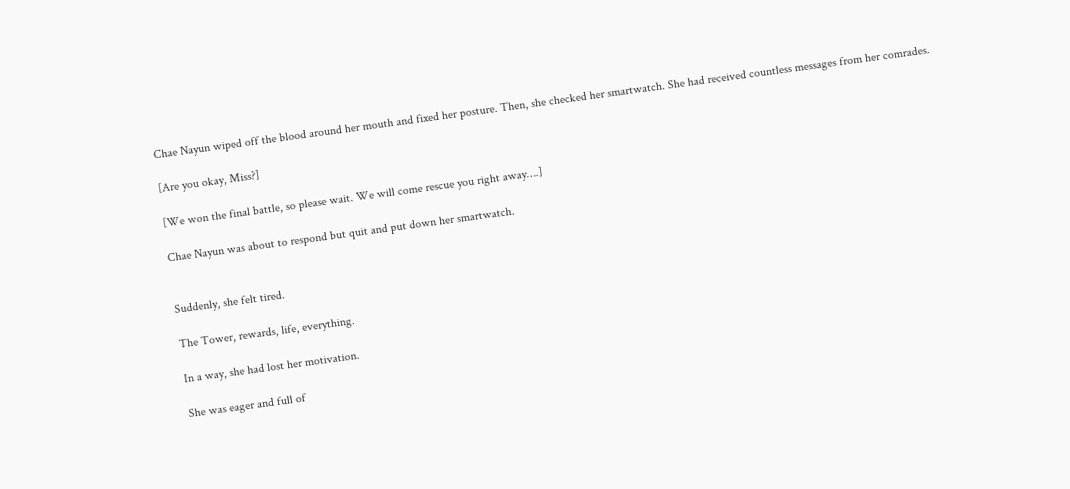Chae Nayun wiped off the blood around her mouth and fixed her posture. Then, she checked her smartwatch. She had received countless messages from her comrades.

[Are you okay, Miss?]

[We won the final battle, so please wait. We will come rescue you right away….]

Chae Nayun was about to respond but quit and put down her smartwatch.


Suddenly, she felt tired.

The Tower, rewards, life, everything.

In a way, she had lost her motivation.

She was eager and full of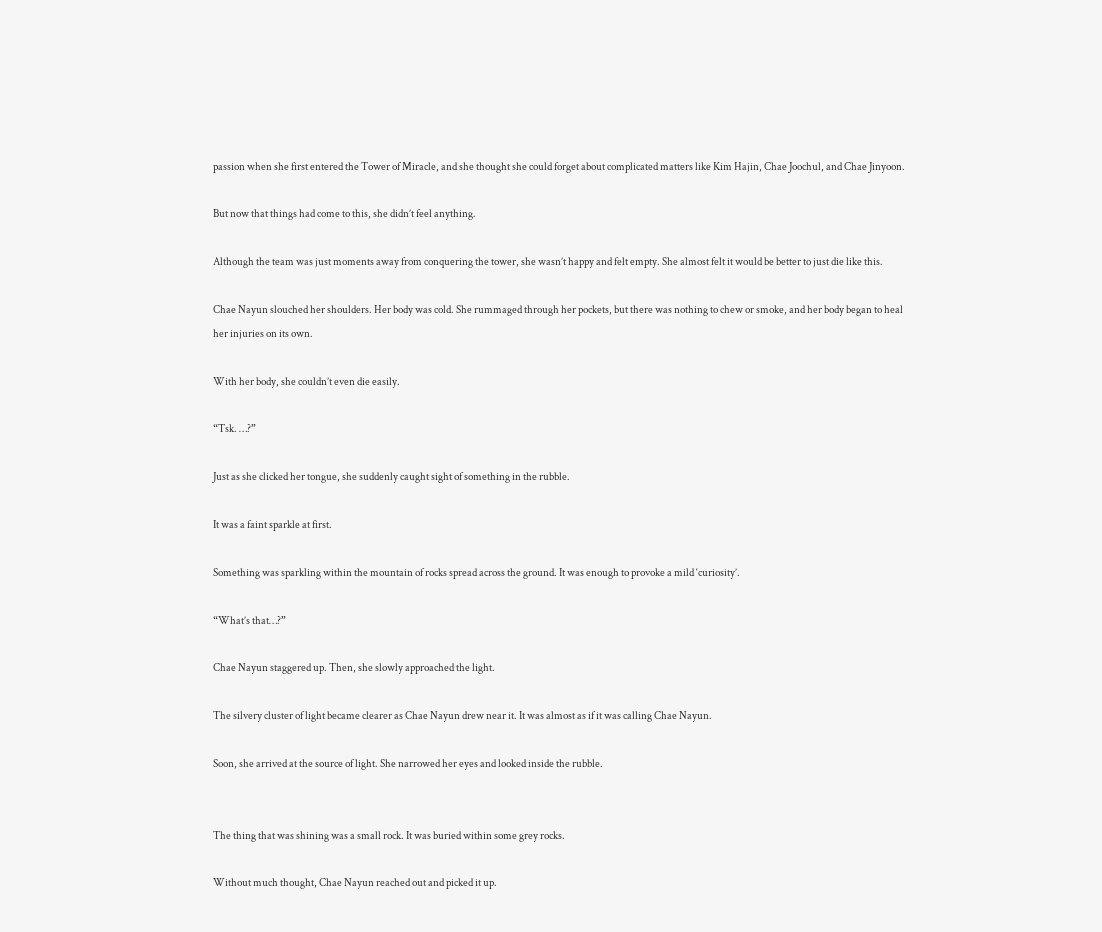passion when she first entered the Tower of Miracle, and she thought she could forget about complicated matters like Kim Hajin, Chae Joochul, and Chae Jinyoon.

But now that things had come to this, she didn’t feel anything.

Although the team was just moments away from conquering the tower, she wasn’t happy and felt empty. She almost felt it would be better to just die like this.

Chae Nayun slouched her shoulders. Her body was cold. She rummaged through her pockets, but there was nothing to chew or smoke, and her body began to heal her injuries on its own.

With her body, she couldn’t even die easily.

“Tsk. …?”

Just as she clicked her tongue, she suddenly caught sight of something in the rubble.

It was a faint sparkle at first.

Something was sparkling within the mountain of rocks spread across the ground. It was enough to provoke a mild ‘curiosity’.

“What’s that…?”

Chae Nayun staggered up. Then, she slowly approached the light.

The silvery cluster of light became clearer as Chae Nayun drew near it. It was almost as if it was calling Chae Nayun.

Soon, she arrived at the source of light. She narrowed her eyes and looked inside the rubble.


The thing that was shining was a small rock. It was buried within some grey rocks.

Without much thought, Chae Nayun reached out and picked it up.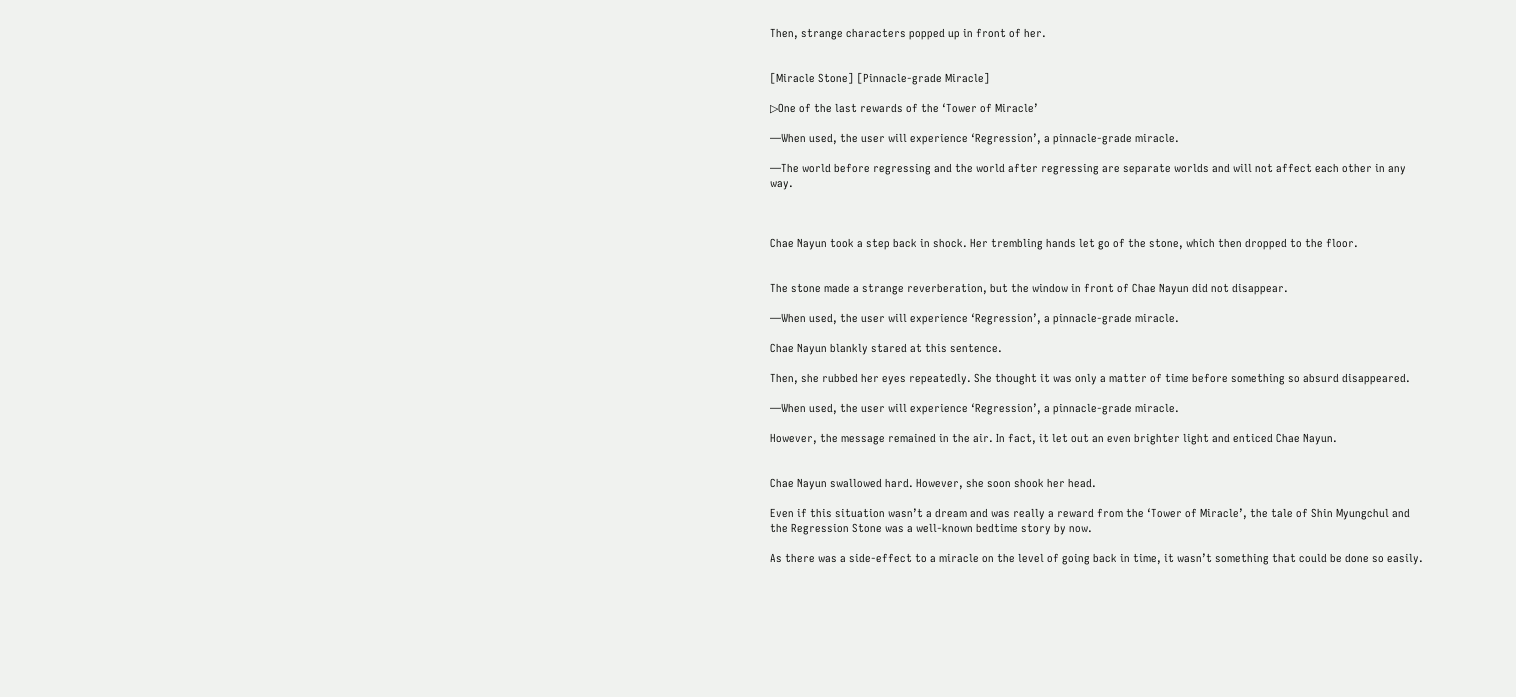Then, strange characters popped up in front of her.


[Miracle Stone] [Pinnacle-grade Miracle]

▷One of the last rewards of the ‘Tower of Miracle’

—When used, the user will experience ‘Regression’, a pinnacle-grade miracle.

—The world before regressing and the world after regressing are separate worlds and will not affect each other in any way.



Chae Nayun took a step back in shock. Her trembling hands let go of the stone, which then dropped to the floor.


The stone made a strange reverberation, but the window in front of Chae Nayun did not disappear.

—When used, the user will experience ‘Regression’, a pinnacle-grade miracle.

Chae Nayun blankly stared at this sentence.

Then, she rubbed her eyes repeatedly. She thought it was only a matter of time before something so absurd disappeared.

—When used, the user will experience ‘Regression’, a pinnacle-grade miracle.

However, the message remained in the air. In fact, it let out an even brighter light and enticed Chae Nayun.


Chae Nayun swallowed hard. However, she soon shook her head.

Even if this situation wasn’t a dream and was really a reward from the ‘Tower of Miracle’, the tale of Shin Myungchul and the Regression Stone was a well-known bedtime story by now.

As there was a side-effect to a miracle on the level of going back in time, it wasn’t something that could be done so easily.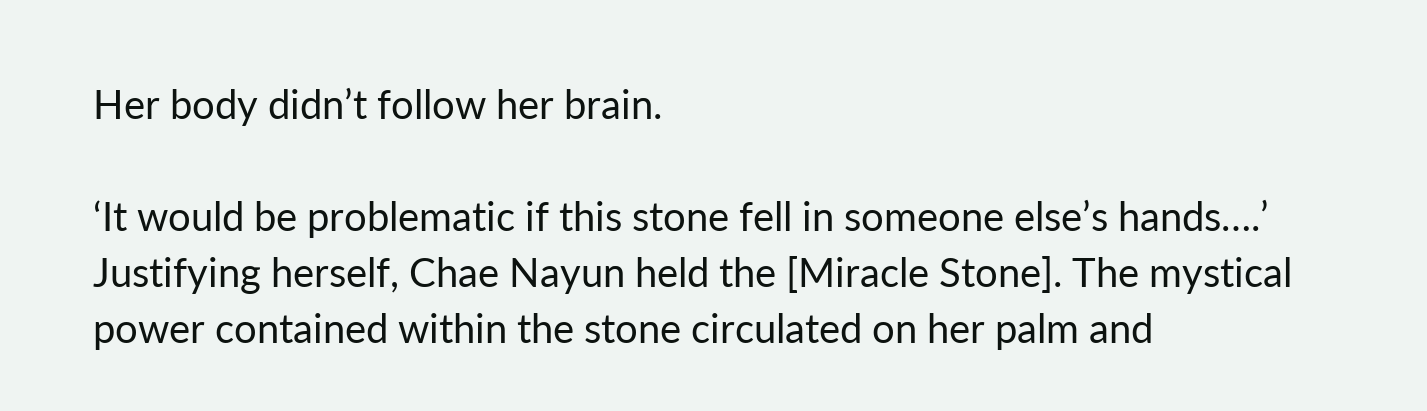Her body didn’t follow her brain.

‘It would be problematic if this stone fell in someone else’s hands….’ Justifying herself, Chae Nayun held the [Miracle Stone]. The mystical power contained within the stone circulated on her palm and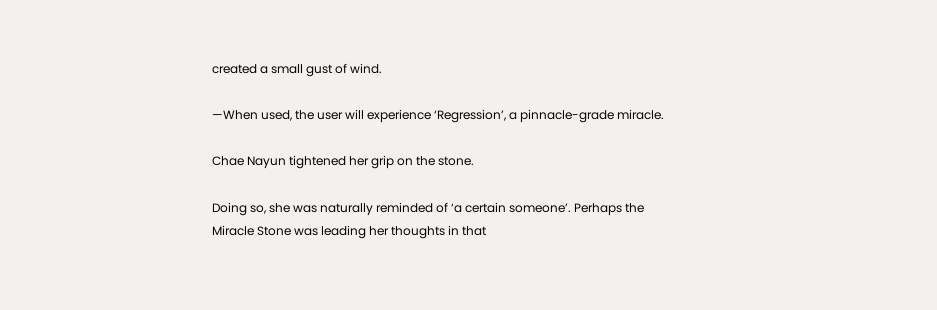created a small gust of wind.

—When used, the user will experience ‘Regression’, a pinnacle-grade miracle.

Chae Nayun tightened her grip on the stone.

Doing so, she was naturally reminded of ‘a certain someone’. Perhaps the Miracle Stone was leading her thoughts in that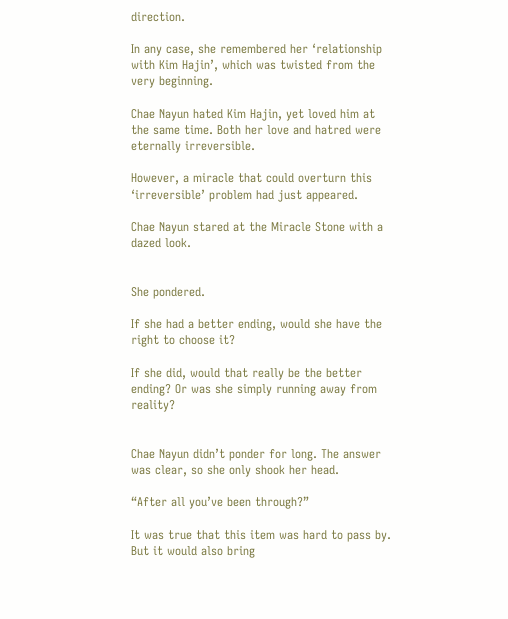direction.

In any case, she remembered her ‘relationship with Kim Hajin’, which was twisted from the very beginning.

Chae Nayun hated Kim Hajin, yet loved him at the same time. Both her love and hatred were eternally irreversible.

However, a miracle that could overturn this ‘irreversible’ problem had just appeared.

Chae Nayun stared at the Miracle Stone with a dazed look.


She pondered.

If she had a better ending, would she have the right to choose it?

If she did, would that really be the better ending? Or was she simply running away from reality?


Chae Nayun didn’t ponder for long. The answer was clear, so she only shook her head.

“After all you’ve been through?”

It was true that this item was hard to pass by. But it would also bring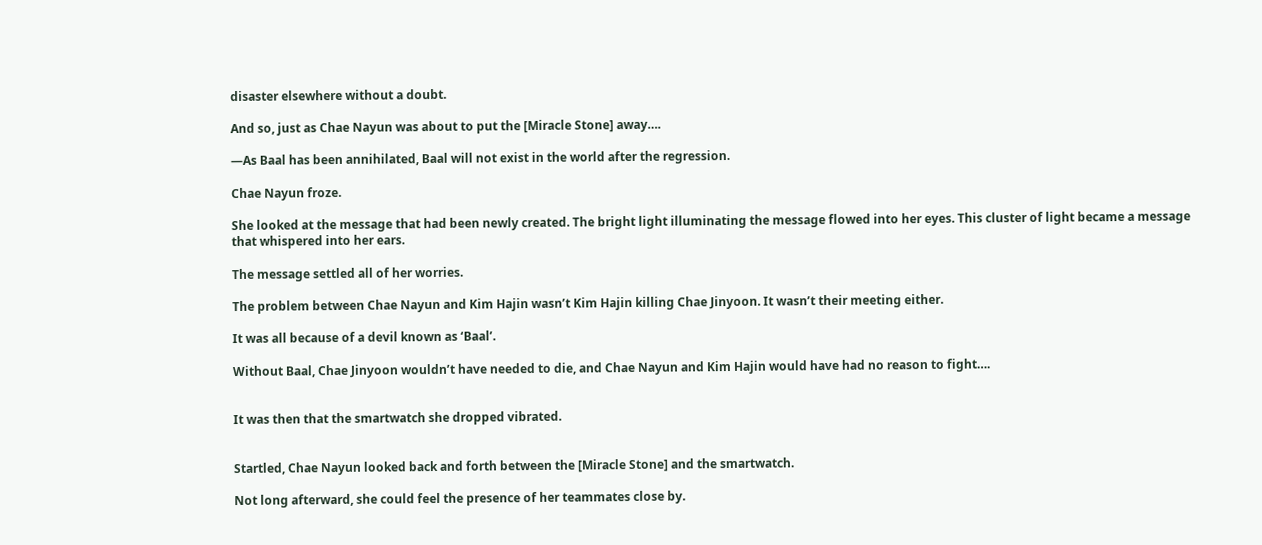disaster elsewhere without a doubt.

And so, just as Chae Nayun was about to put the [Miracle Stone] away….

—As Baal has been annihilated, Baal will not exist in the world after the regression.

Chae Nayun froze.

She looked at the message that had been newly created. The bright light illuminating the message flowed into her eyes. This cluster of light became a message that whispered into her ears.

The message settled all of her worries.

The problem between Chae Nayun and Kim Hajin wasn’t Kim Hajin killing Chae Jinyoon. It wasn’t their meeting either.

It was all because of a devil known as ‘Baal’.

Without Baal, Chae Jinyoon wouldn’t have needed to die, and Chae Nayun and Kim Hajin would have had no reason to fight….


It was then that the smartwatch she dropped vibrated.


Startled, Chae Nayun looked back and forth between the [Miracle Stone] and the smartwatch.

Not long afterward, she could feel the presence of her teammates close by.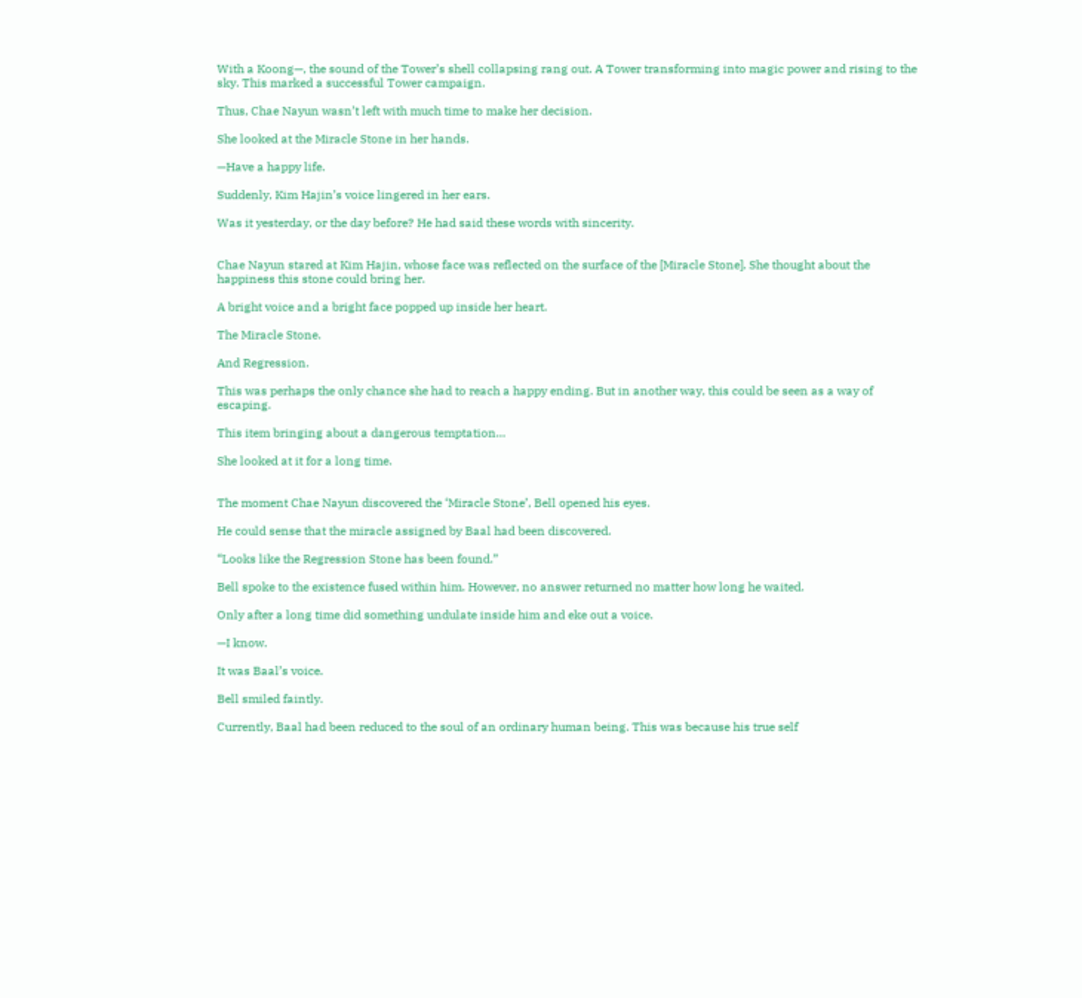With a Koong—, the sound of the Tower’s shell collapsing rang out. A Tower transforming into magic power and rising to the sky. This marked a successful Tower campaign.

Thus, Chae Nayun wasn’t left with much time to make her decision.

She looked at the Miracle Stone in her hands.

—Have a happy life.

Suddenly, Kim Hajin’s voice lingered in her ears.

Was it yesterday, or the day before? He had said these words with sincerity.


Chae Nayun stared at Kim Hajin, whose face was reflected on the surface of the [Miracle Stone]. She thought about the happiness this stone could bring her.

A bright voice and a bright face popped up inside her heart.

The Miracle Stone.

And Regression.

This was perhaps the only chance she had to reach a happy ending. But in another way, this could be seen as a way of escaping.

This item bringing about a dangerous temptation…

She looked at it for a long time.


The moment Chae Nayun discovered the ‘Miracle Stone’, Bell opened his eyes.

He could sense that the miracle assigned by Baal had been discovered.

“Looks like the Regression Stone has been found.”

Bell spoke to the existence fused within him. However, no answer returned no matter how long he waited.

Only after a long time did something undulate inside him and eke out a voice.

—I know.

It was Baal’s voice.

Bell smiled faintly.

Currently, Baal had been reduced to the soul of an ordinary human being. This was because his true self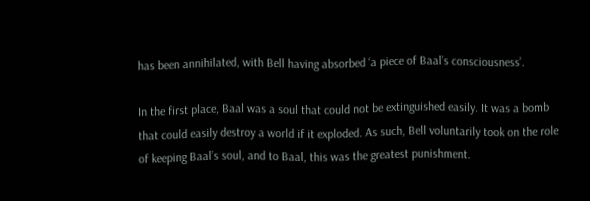has been annihilated, with Bell having absorbed ‘a piece of Baal’s consciousness’.

In the first place, Baal was a soul that could not be extinguished easily. It was a bomb that could easily destroy a world if it exploded. As such, Bell voluntarily took on the role of keeping Baal’s soul, and to Baal, this was the greatest punishment.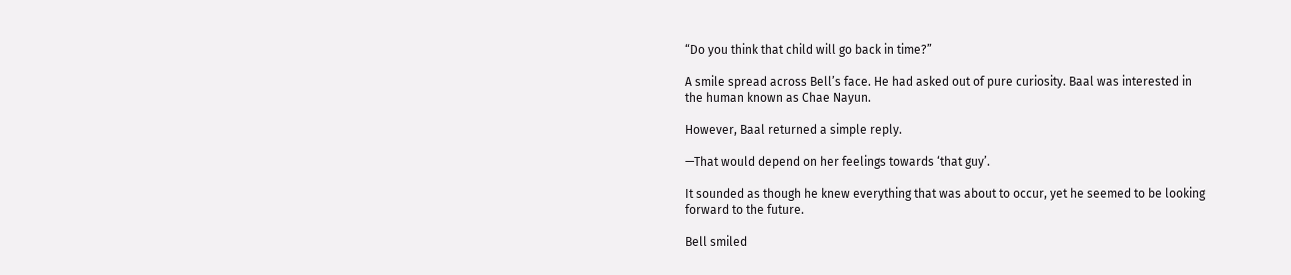“Do you think that child will go back in time?”

A smile spread across Bell’s face. He had asked out of pure curiosity. Baal was interested in the human known as Chae Nayun.

However, Baal returned a simple reply.

—That would depend on her feelings towards ‘that guy’.

It sounded as though he knew everything that was about to occur, yet he seemed to be looking forward to the future.

Bell smiled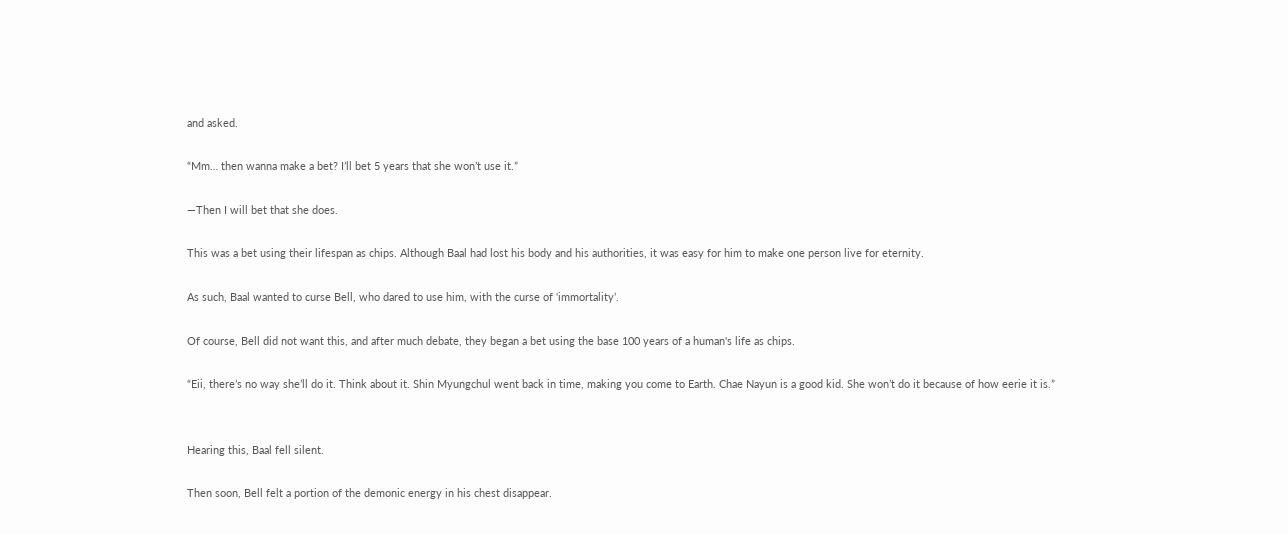and asked.

“Mm… then wanna make a bet? I’ll bet 5 years that she won’t use it.”

—Then I will bet that she does.

This was a bet using their lifespan as chips. Although Baal had lost his body and his authorities, it was easy for him to make one person live for eternity.

As such, Baal wanted to curse Bell, who dared to use him, with the curse of ‘immortality’.

Of course, Bell did not want this, and after much debate, they began a bet using the base 100 years of a human's life as chips.

“Eii, there’s no way she’ll do it. Think about it. Shin Myungchul went back in time, making you come to Earth. Chae Nayun is a good kid. She won’t do it because of how eerie it is.”


Hearing this, Baal fell silent.

Then soon, Bell felt a portion of the demonic energy in his chest disappear.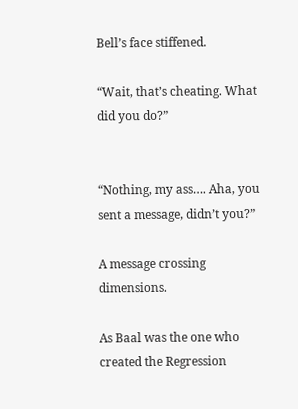Bell’s face stiffened.

“Wait, that’s cheating. What did you do?”


“Nothing, my ass…. Aha, you sent a message, didn’t you?”

A message crossing dimensions.

As Baal was the one who created the Regression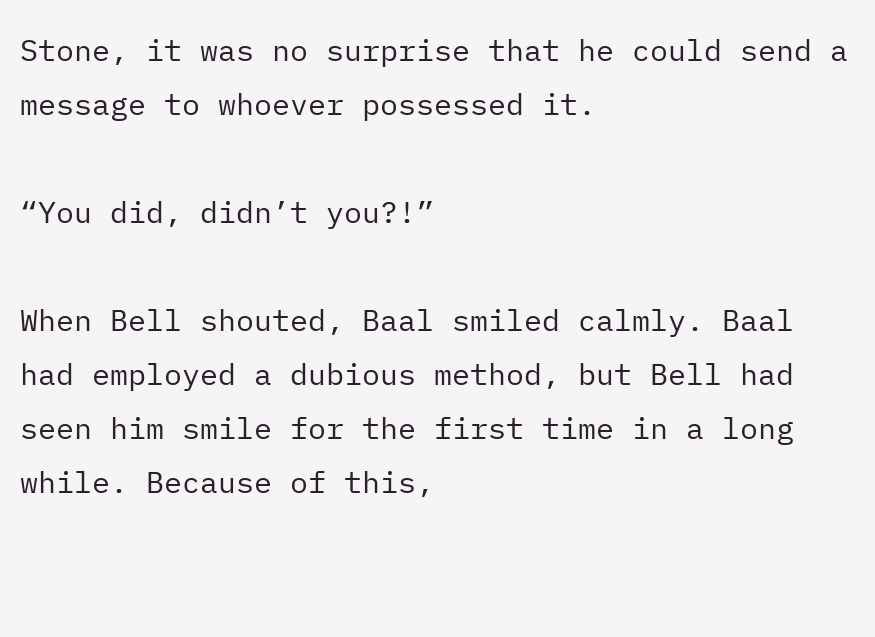Stone, it was no surprise that he could send a message to whoever possessed it.

“You did, didn’t you?!”

When Bell shouted, Baal smiled calmly. Baal had employed a dubious method, but Bell had seen him smile for the first time in a long while. Because of this,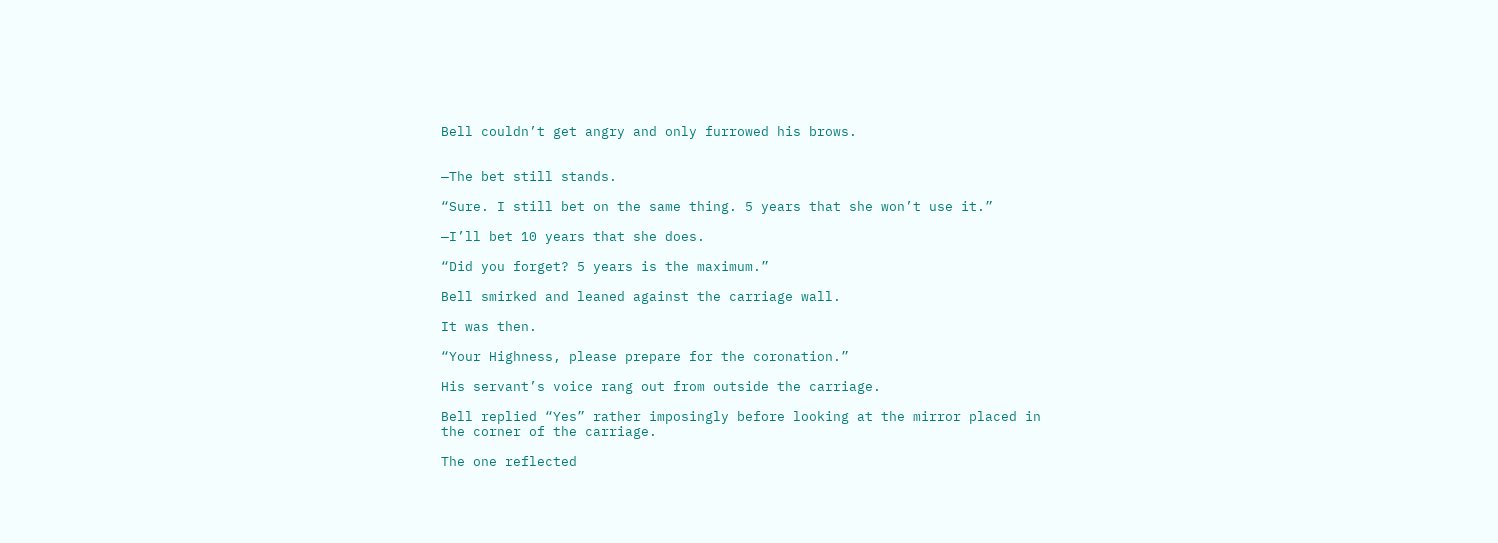Bell couldn’t get angry and only furrowed his brows.


—The bet still stands.

“Sure. I still bet on the same thing. 5 years that she won’t use it.”

—I’ll bet 10 years that she does.

“Did you forget? 5 years is the maximum.”

Bell smirked and leaned against the carriage wall.

It was then.

“Your Highness, please prepare for the coronation.”

His servant’s voice rang out from outside the carriage.

Bell replied “Yes” rather imposingly before looking at the mirror placed in the corner of the carriage.

The one reflected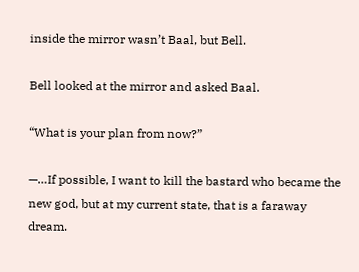inside the mirror wasn’t Baal, but Bell.

Bell looked at the mirror and asked Baal.

“What is your plan from now?”

—…If possible, I want to kill the bastard who became the new god, but at my current state, that is a faraway dream.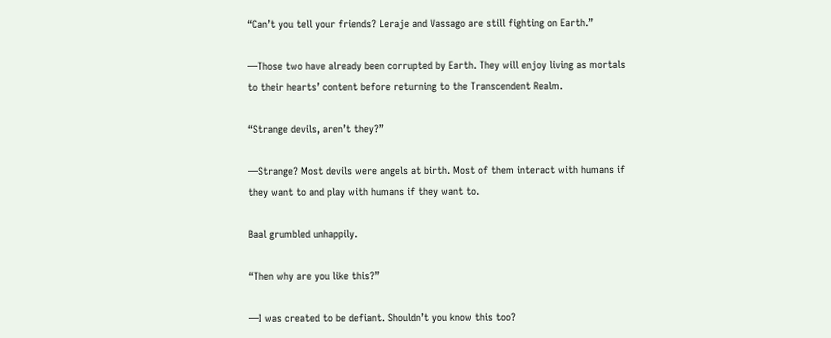“Can’t you tell your friends? Leraje and Vassago are still fighting on Earth.”

—Those two have already been corrupted by Earth. They will enjoy living as mortals to their hearts’ content before returning to the Transcendent Realm.

“Strange devils, aren’t they?”

—Strange? Most devils were angels at birth. Most of them interact with humans if they want to and play with humans if they want to.

Baal grumbled unhappily.

“Then why are you like this?”

—I was created to be defiant. Shouldn’t you know this too?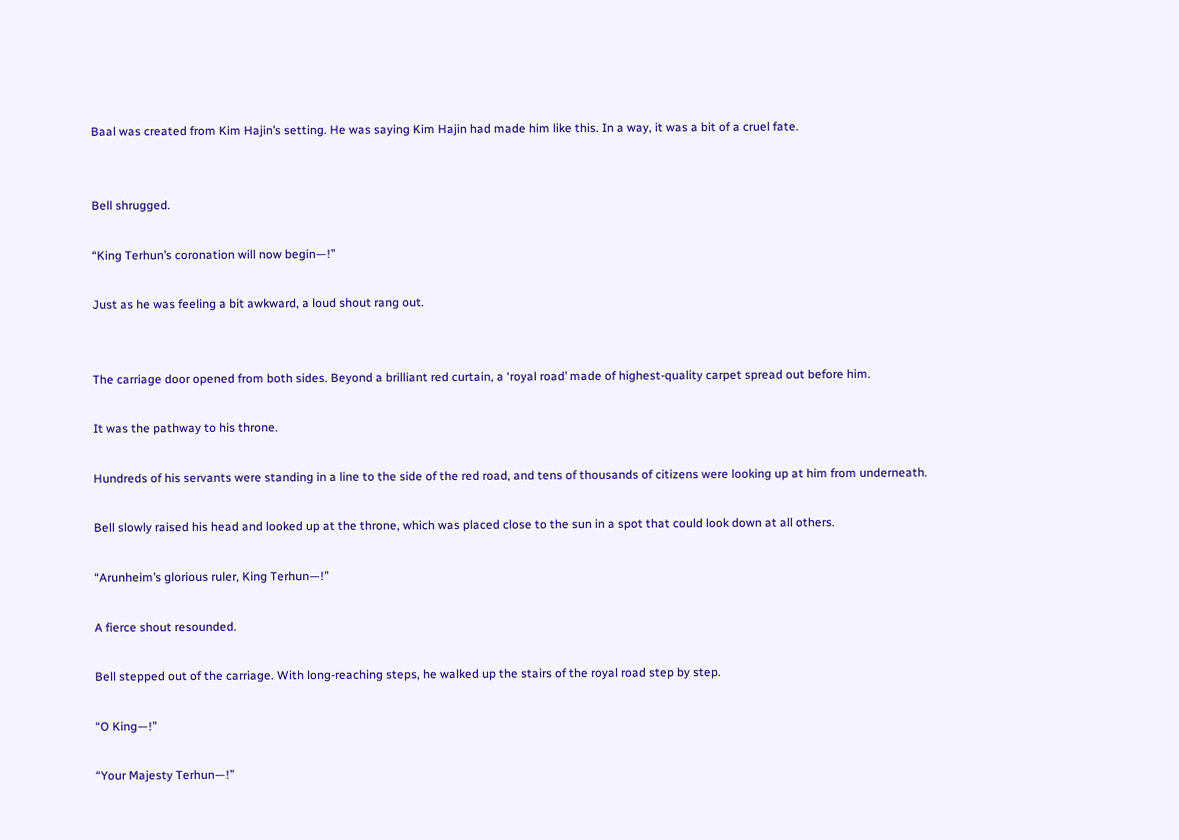Baal was created from Kim Hajin’s setting. He was saying Kim Hajin had made him like this. In a way, it was a bit of a cruel fate.


Bell shrugged.

“King Terhun’s coronation will now begin—!”

Just as he was feeling a bit awkward, a loud shout rang out.


The carriage door opened from both sides. Beyond a brilliant red curtain, a ‘royal road’ made of highest-quality carpet spread out before him.

It was the pathway to his throne.

Hundreds of his servants were standing in a line to the side of the red road, and tens of thousands of citizens were looking up at him from underneath.

Bell slowly raised his head and looked up at the throne, which was placed close to the sun in a spot that could look down at all others.

“Arunheim’s glorious ruler, King Terhun—!”

A fierce shout resounded.

Bell stepped out of the carriage. With long-reaching steps, he walked up the stairs of the royal road step by step.

“O King—!”

“Your Majesty Terhun—!”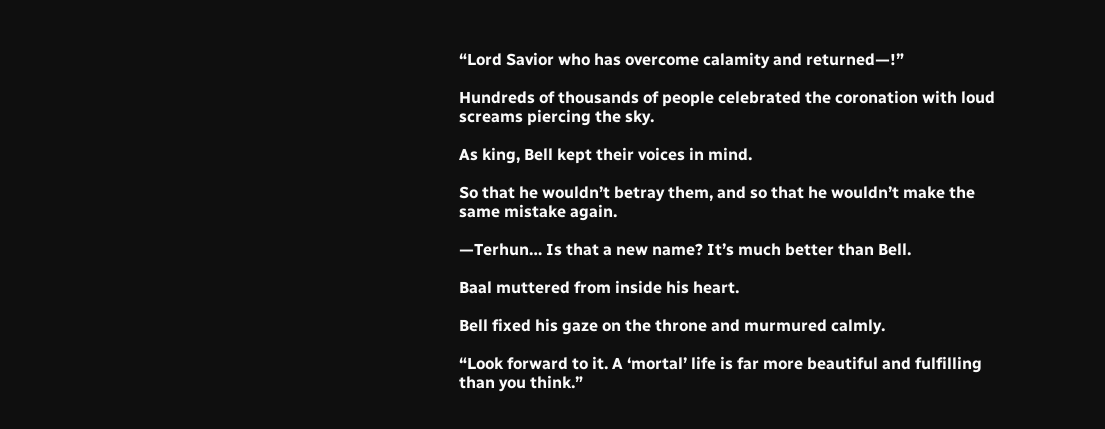“Lord Savior who has overcome calamity and returned—!”

Hundreds of thousands of people celebrated the coronation with loud screams piercing the sky.

As king, Bell kept their voices in mind.

So that he wouldn’t betray them, and so that he wouldn’t make the same mistake again.

—Terhun… Is that a new name? It’s much better than Bell.

Baal muttered from inside his heart.

Bell fixed his gaze on the throne and murmured calmly.

“Look forward to it. A ‘mortal’ life is far more beautiful and fulfilling than you think.”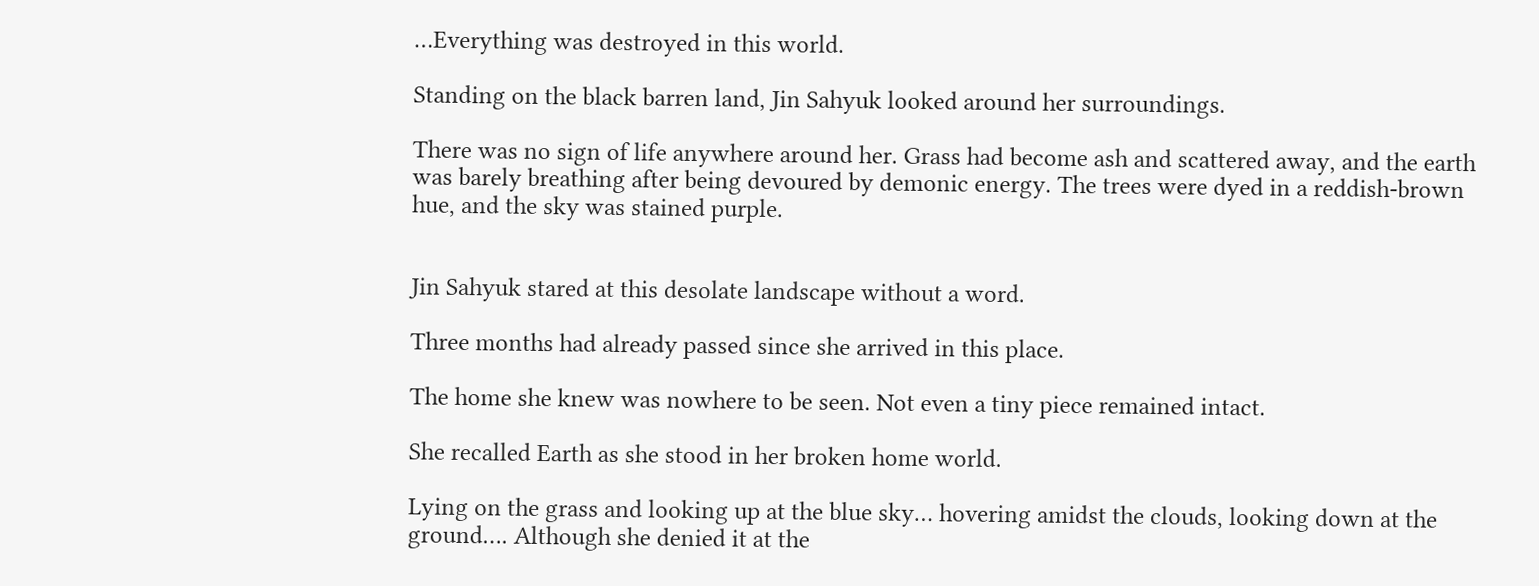…Everything was destroyed in this world.

Standing on the black barren land, Jin Sahyuk looked around her surroundings.

There was no sign of life anywhere around her. Grass had become ash and scattered away, and the earth was barely breathing after being devoured by demonic energy. The trees were dyed in a reddish-brown hue, and the sky was stained purple.


Jin Sahyuk stared at this desolate landscape without a word.

Three months had already passed since she arrived in this place.

The home she knew was nowhere to be seen. Not even a tiny piece remained intact.

She recalled Earth as she stood in her broken home world.

Lying on the grass and looking up at the blue sky… hovering amidst the clouds, looking down at the ground…. Although she denied it at the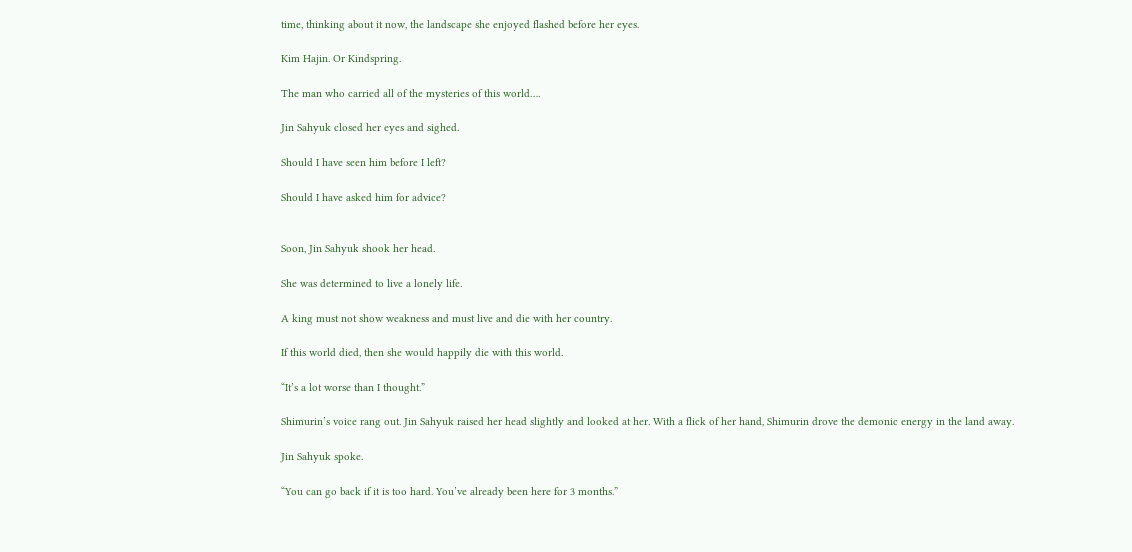time, thinking about it now, the landscape she enjoyed flashed before her eyes.

Kim Hajin. Or Kindspring.

The man who carried all of the mysteries of this world….

Jin Sahyuk closed her eyes and sighed.

Should I have seen him before I left?

Should I have asked him for advice?


Soon, Jin Sahyuk shook her head.

She was determined to live a lonely life.

A king must not show weakness and must live and die with her country.

If this world died, then she would happily die with this world.

“It’s a lot worse than I thought.”

Shimurin’s voice rang out. Jin Sahyuk raised her head slightly and looked at her. With a flick of her hand, Shimurin drove the demonic energy in the land away.

Jin Sahyuk spoke.

“You can go back if it is too hard. You’ve already been here for 3 months.”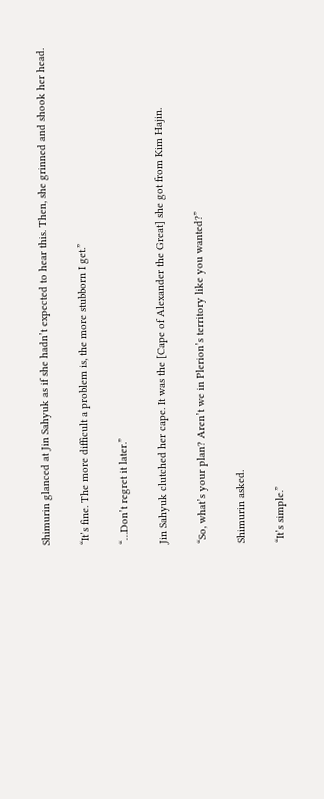Shimurin glanced at Jin Sahyuk as if she hadn’t expected to hear this. Then, she grinned and shook her head.

“It’s fine. The more difficult a problem is, the more stubborn I get.”

“…Don’t regret it later.”

Jin Sahyuk clutched her cape. It was the [Cape of Alexander the Great] she got from Kim Hajin.

“So, what’s your plan? Aren’t we in Plerion’s territory like you wanted?”

Shimurin asked.

“It’s simple.”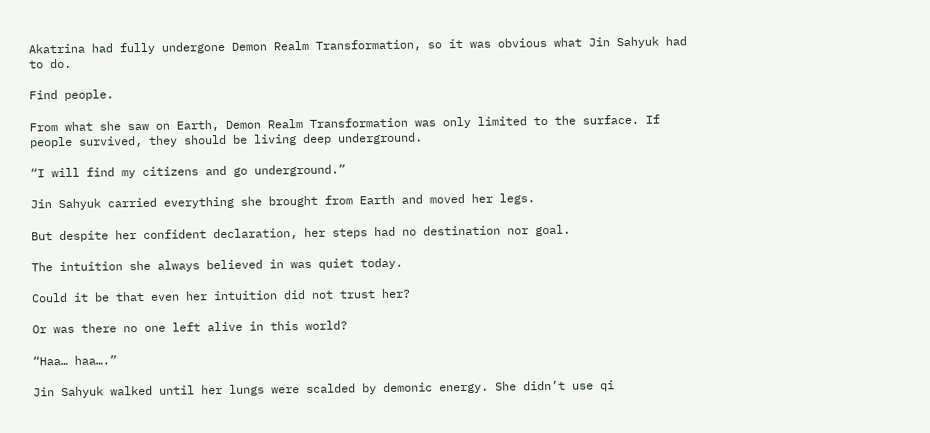Akatrina had fully undergone Demon Realm Transformation, so it was obvious what Jin Sahyuk had to do.

Find people.

From what she saw on Earth, Demon Realm Transformation was only limited to the surface. If people survived, they should be living deep underground.

“I will find my citizens and go underground.”

Jin Sahyuk carried everything she brought from Earth and moved her legs.

But despite her confident declaration, her steps had no destination nor goal.

The intuition she always believed in was quiet today.

Could it be that even her intuition did not trust her?

Or was there no one left alive in this world?

“Haa… haa….”

Jin Sahyuk walked until her lungs were scalded by demonic energy. She didn’t use qi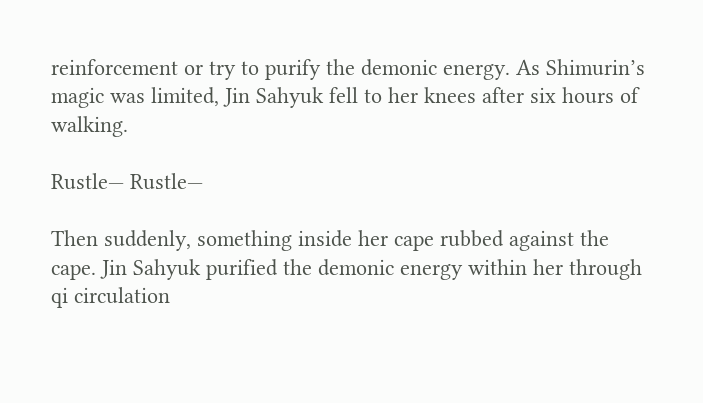reinforcement or try to purify the demonic energy. As Shimurin’s magic was limited, Jin Sahyuk fell to her knees after six hours of walking.

Rustle— Rustle—

Then suddenly, something inside her cape rubbed against the cape. Jin Sahyuk purified the demonic energy within her through qi circulation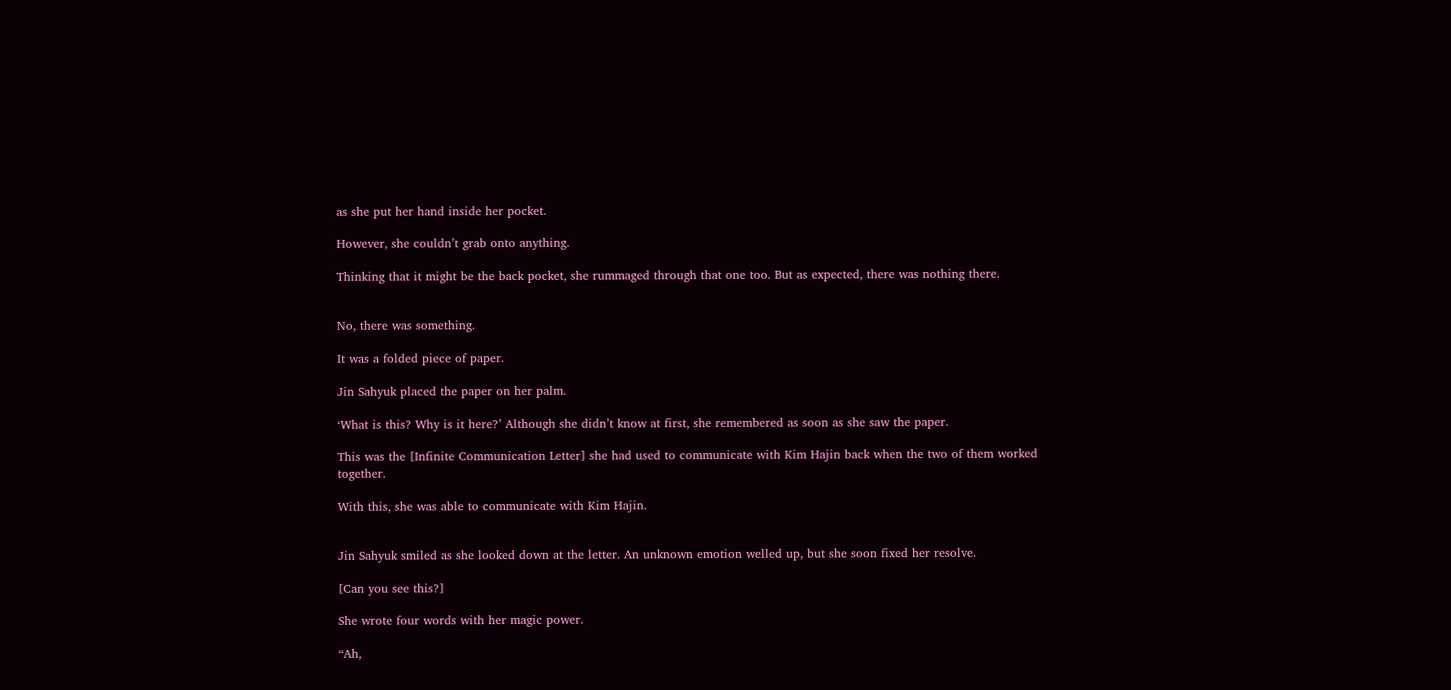as she put her hand inside her pocket.

However, she couldn’t grab onto anything.

Thinking that it might be the back pocket, she rummaged through that one too. But as expected, there was nothing there.


No, there was something.

It was a folded piece of paper.

Jin Sahyuk placed the paper on her palm.

‘What is this? Why is it here?’ Although she didn’t know at first, she remembered as soon as she saw the paper.

This was the [Infinite Communication Letter] she had used to communicate with Kim Hajin back when the two of them worked together.

With this, she was able to communicate with Kim Hajin.


Jin Sahyuk smiled as she looked down at the letter. An unknown emotion welled up, but she soon fixed her resolve.

[Can you see this?]

She wrote four words with her magic power.

“Ah,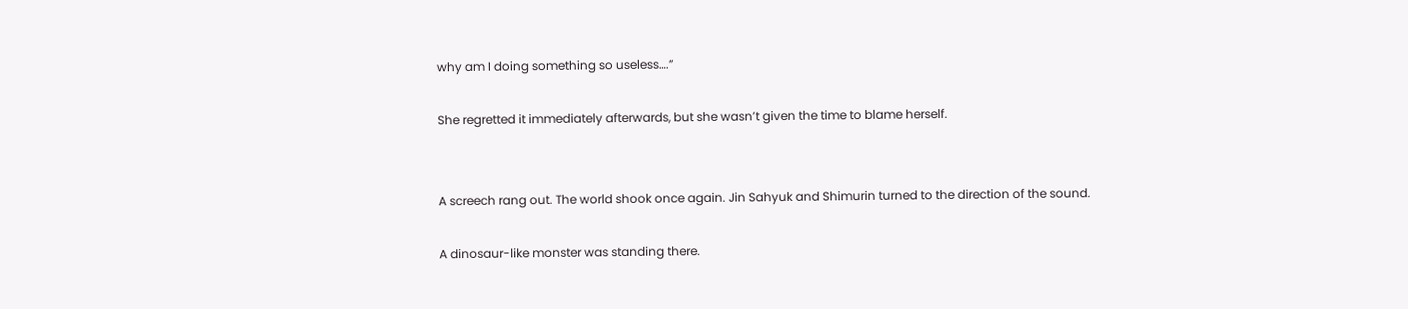why am I doing something so useless….”

She regretted it immediately afterwards, but she wasn’t given the time to blame herself.


A screech rang out. The world shook once again. Jin Sahyuk and Shimurin turned to the direction of the sound.

A dinosaur-like monster was standing there.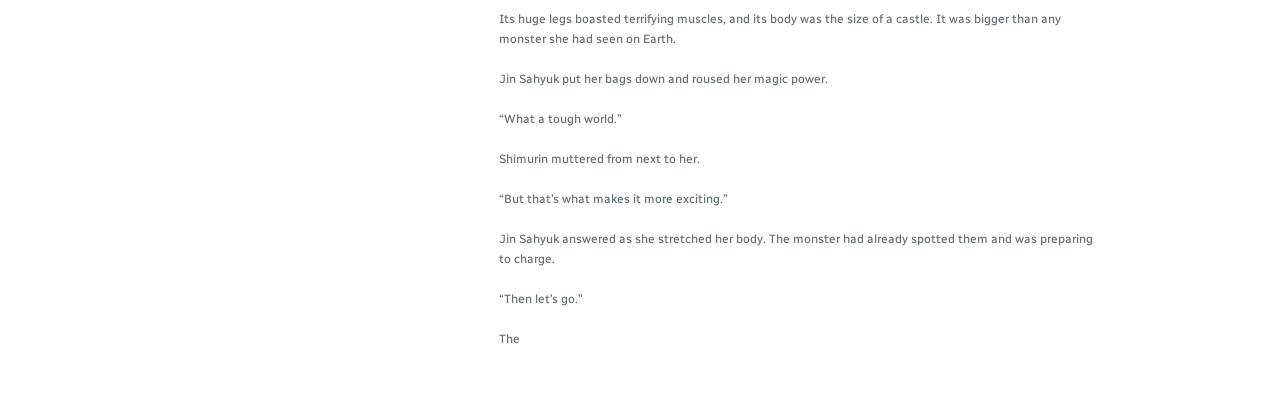Its huge legs boasted terrifying muscles, and its body was the size of a castle. It was bigger than any monster she had seen on Earth.

Jin Sahyuk put her bags down and roused her magic power.

“What a tough world.”

Shimurin muttered from next to her.

“But that’s what makes it more exciting.”

Jin Sahyuk answered as she stretched her body. The monster had already spotted them and was preparing to charge.

“Then let’s go.”

The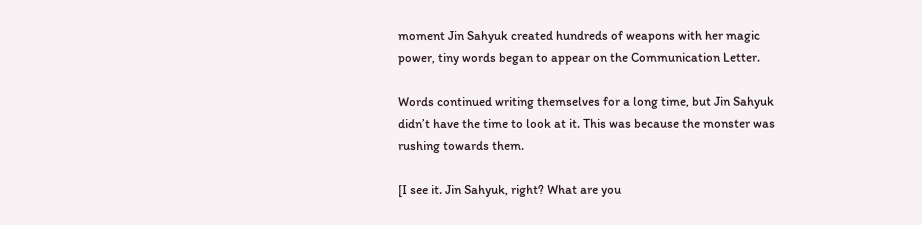moment Jin Sahyuk created hundreds of weapons with her magic power, tiny words began to appear on the Communication Letter.

Words continued writing themselves for a long time, but Jin Sahyuk didn’t have the time to look at it. This was because the monster was rushing towards them.

[I see it. Jin Sahyuk, right? What are you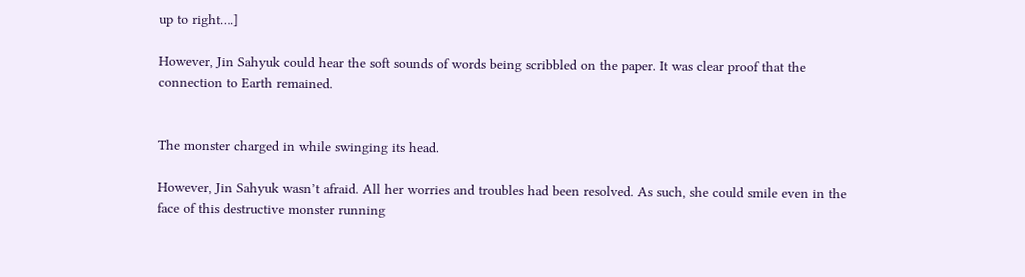up to right….]

However, Jin Sahyuk could hear the soft sounds of words being scribbled on the paper. It was clear proof that the connection to Earth remained.


The monster charged in while swinging its head.

However, Jin Sahyuk wasn’t afraid. All her worries and troubles had been resolved. As such, she could smile even in the face of this destructive monster running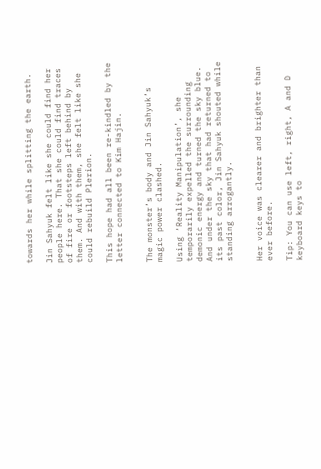towards her while splitting the earth.

Jin Sahyuk felt like she could find her people here. That she could find traces of fire or footsteps left behind by them. And with them, she felt like she could rebuild Plerion.

This hope had all been re-kindled by the letter connected to Kim Hajin.


The monster’s body and Jin Sahyuk’s magic power clashed.

Using ‘Reality Manipulation’, she temporarily expelled the surrounding demonic energy and turned the sky blue. And under the sky that had returned to its past color, Jin Sahyuk shouted while standing arrogantly.


Her voice was clearer and brighter than ever before.

Tip: You can use left, right, A and D keyboard keys to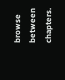browse between chapters.